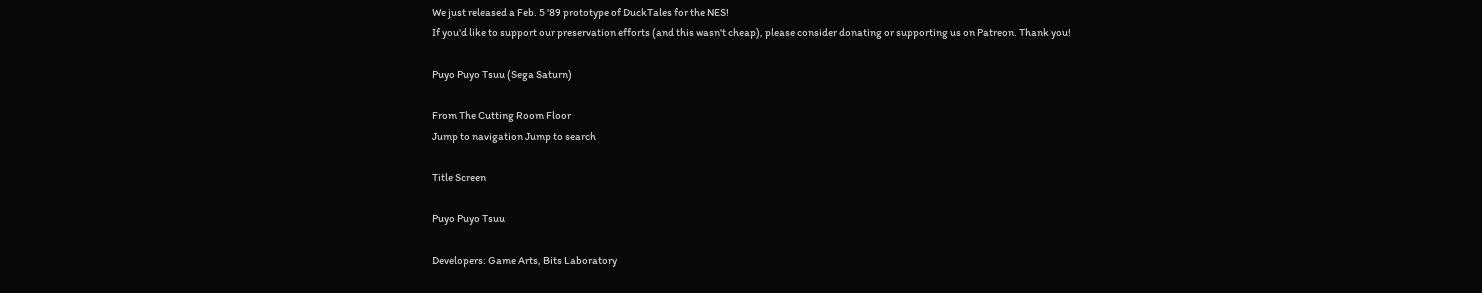We just released a Feb. 5 '89 prototype of DuckTales for the NES!
If you'd like to support our preservation efforts (and this wasn't cheap), please consider donating or supporting us on Patreon. Thank you!

Puyo Puyo Tsuu (Sega Saturn)

From The Cutting Room Floor
Jump to navigation Jump to search

Title Screen

Puyo Puyo Tsuu

Developers: Game Arts, Bits Laboratory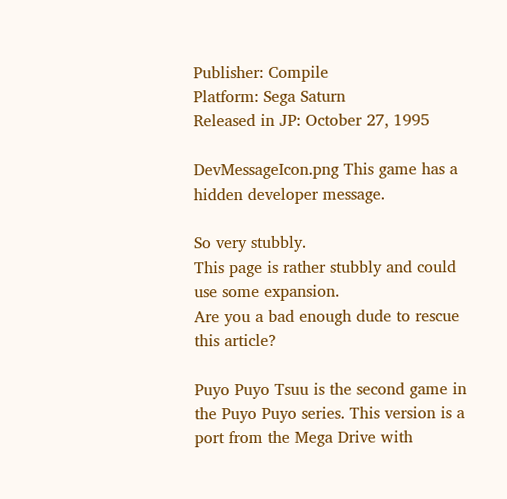Publisher: Compile
Platform: Sega Saturn
Released in JP: October 27, 1995

DevMessageIcon.png This game has a hidden developer message.

So very stubbly.
This page is rather stubbly and could use some expansion.
Are you a bad enough dude to rescue this article?

Puyo Puyo Tsuu is the second game in the Puyo Puyo series. This version is a port from the Mega Drive with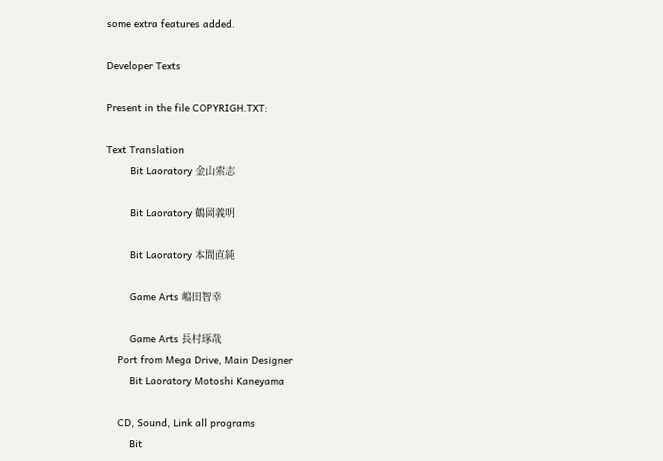some extra features added.

Developer Texts

Present in the file COPYRIGH.TXT:

Text Translation
        Bit Laoratory 金山索志

        Bit Laoratory 鶴岡義明

        Bit Laoratory 本間直純

        Game Arts 嶋田智幸

        Game Arts 長村琢哉
    Port from Mega Drive, Main Designer
        Bit Laoratory Motoshi Kaneyama

    CD, Sound, Link all programs
        Bit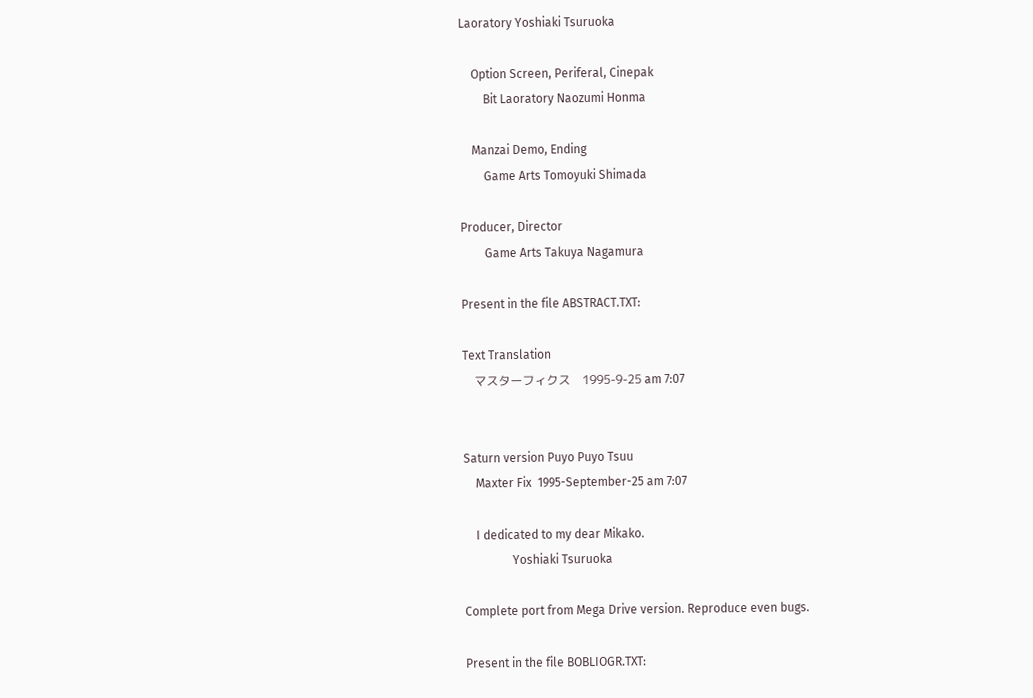Laoratory Yoshiaki Tsuruoka

    Option Screen, Periferal, Cinepak
        Bit Laoratory Naozumi Honma

    Manzai Demo, Ending
        Game Arts Tomoyuki Shimada

Producer, Director
        Game Arts Takuya Nagamura

Present in the file ABSTRACT.TXT:

Text Translation
    マスターフィクス    1995-9-25 am 7:07


Saturn version Puyo Puyo Tsuu
    Maxter Fix  1995-September-25 am 7:07

    I dedicated to my dear Mikako.
                Yoshiaki Tsuruoka

Complete port from Mega Drive version. Reproduce even bugs.

Present in the file BOBLIOGR.TXT: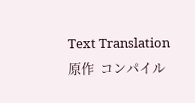Text Translation
原作  コンパイル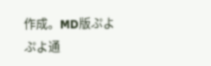作成。MD版ぷよぷよ通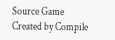Source Game Created by Compile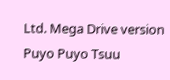Ltd. Mega Drive version Puyo Puyo Tsuu